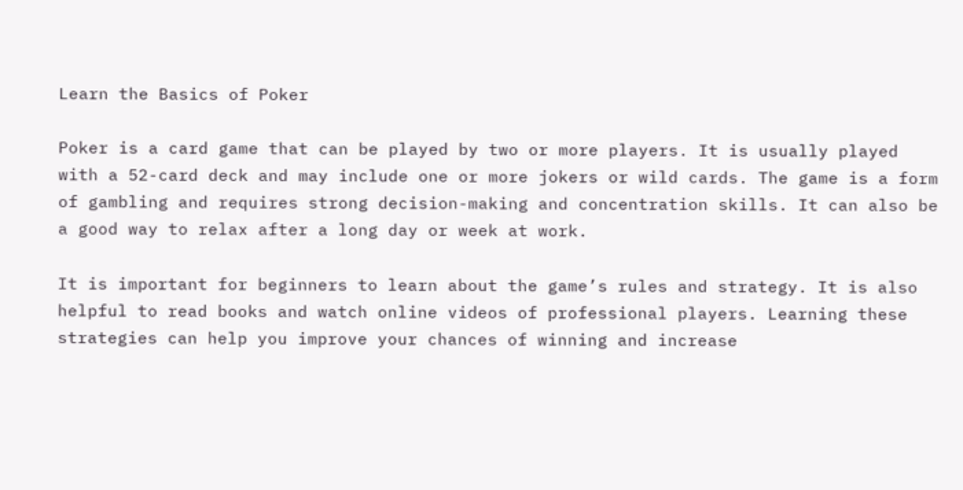Learn the Basics of Poker

Poker is a card game that can be played by two or more players. It is usually played with a 52-card deck and may include one or more jokers or wild cards. The game is a form of gambling and requires strong decision-making and concentration skills. It can also be a good way to relax after a long day or week at work.

It is important for beginners to learn about the game’s rules and strategy. It is also helpful to read books and watch online videos of professional players. Learning these strategies can help you improve your chances of winning and increase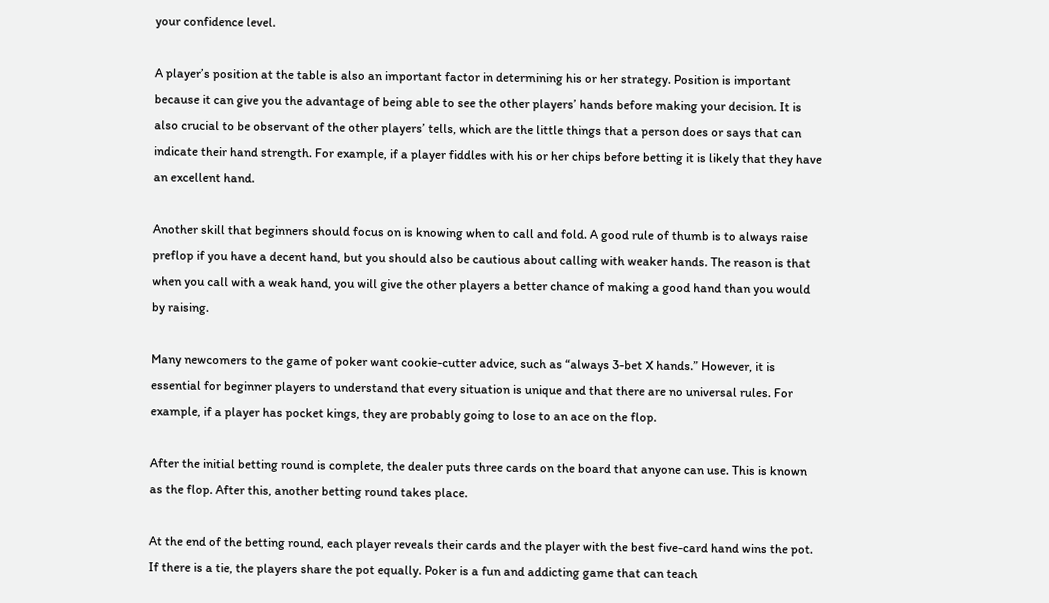your confidence level.

A player’s position at the table is also an important factor in determining his or her strategy. Position is important because it can give you the advantage of being able to see the other players’ hands before making your decision. It is also crucial to be observant of the other players’ tells, which are the little things that a person does or says that can indicate their hand strength. For example, if a player fiddles with his or her chips before betting it is likely that they have an excellent hand.

Another skill that beginners should focus on is knowing when to call and fold. A good rule of thumb is to always raise preflop if you have a decent hand, but you should also be cautious about calling with weaker hands. The reason is that when you call with a weak hand, you will give the other players a better chance of making a good hand than you would by raising.

Many newcomers to the game of poker want cookie-cutter advice, such as “always 3-bet X hands.” However, it is essential for beginner players to understand that every situation is unique and that there are no universal rules. For example, if a player has pocket kings, they are probably going to lose to an ace on the flop.

After the initial betting round is complete, the dealer puts three cards on the board that anyone can use. This is known as the flop. After this, another betting round takes place.

At the end of the betting round, each player reveals their cards and the player with the best five-card hand wins the pot. If there is a tie, the players share the pot equally. Poker is a fun and addicting game that can teach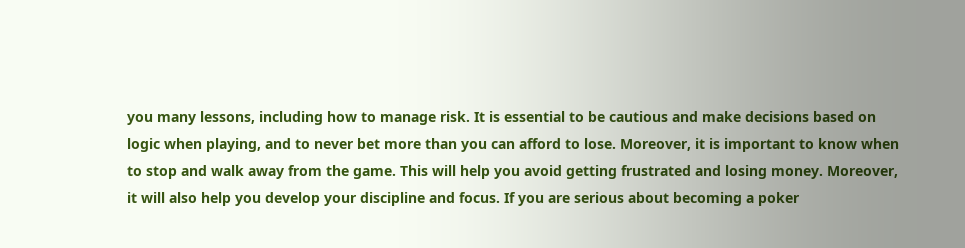you many lessons, including how to manage risk. It is essential to be cautious and make decisions based on logic when playing, and to never bet more than you can afford to lose. Moreover, it is important to know when to stop and walk away from the game. This will help you avoid getting frustrated and losing money. Moreover, it will also help you develop your discipline and focus. If you are serious about becoming a poker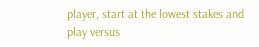player, start at the lowest stakes and play versus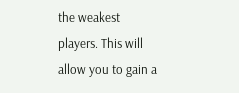the weakest players. This will allow you to gain a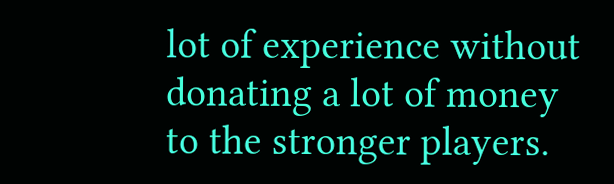lot of experience without donating a lot of money to the stronger players.